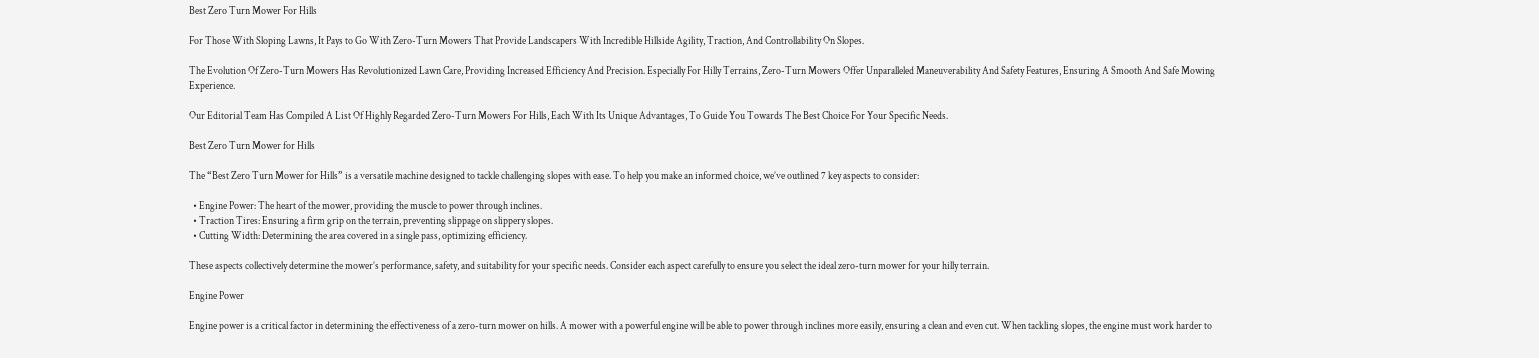Best Zero Turn Mower For Hills

For Those With Sloping Lawns, It Pays to Go With Zero-Turn Mowers That Provide Landscapers With Incredible Hillside Agility, Traction, And Controllability On Slopes.

The Evolution Of Zero-Turn Mowers Has Revolutionized Lawn Care, Providing Increased Efficiency And Precision. Especially For Hilly Terrains, Zero-Turn Mowers Offer Unparalleled Maneuverability And Safety Features, Ensuring A Smooth And Safe Mowing Experience.

Our Editorial Team Has Compiled A List Of Highly Regarded Zero-Turn Mowers For Hills, Each With Its Unique Advantages, To Guide You Towards The Best Choice For Your Specific Needs.

Best Zero Turn Mower for Hills

The “Best Zero Turn Mower for Hills” is a versatile machine designed to tackle challenging slopes with ease. To help you make an informed choice, we’ve outlined 7 key aspects to consider:

  • Engine Power: The heart of the mower, providing the muscle to power through inclines.
  • Traction Tires: Ensuring a firm grip on the terrain, preventing slippage on slippery slopes.
  • Cutting Width: Determining the area covered in a single pass, optimizing efficiency.

These aspects collectively determine the mower’s performance, safety, and suitability for your specific needs. Consider each aspect carefully to ensure you select the ideal zero-turn mower for your hilly terrain.

Engine Power

Engine power is a critical factor in determining the effectiveness of a zero-turn mower on hills. A mower with a powerful engine will be able to power through inclines more easily, ensuring a clean and even cut. When tackling slopes, the engine must work harder to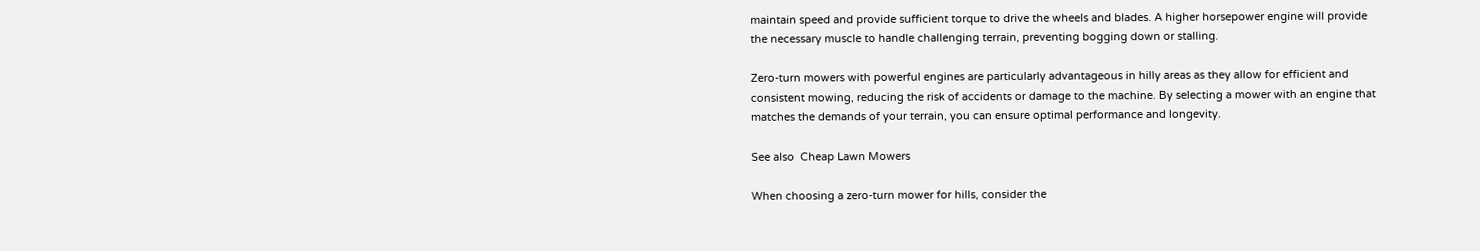maintain speed and provide sufficient torque to drive the wheels and blades. A higher horsepower engine will provide the necessary muscle to handle challenging terrain, preventing bogging down or stalling.

Zero-turn mowers with powerful engines are particularly advantageous in hilly areas as they allow for efficient and consistent mowing, reducing the risk of accidents or damage to the machine. By selecting a mower with an engine that matches the demands of your terrain, you can ensure optimal performance and longevity.

See also  Cheap Lawn Mowers

When choosing a zero-turn mower for hills, consider the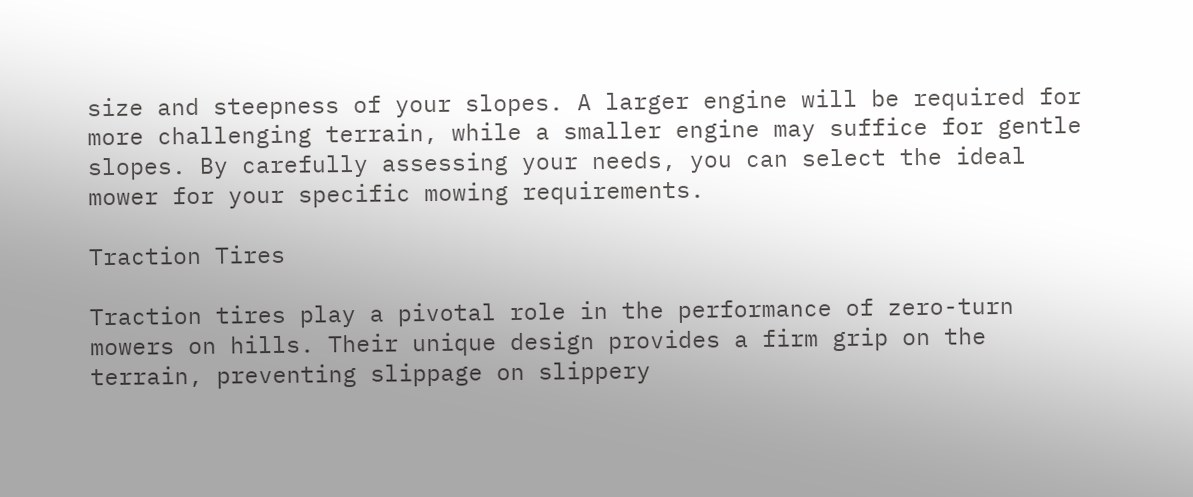size and steepness of your slopes. A larger engine will be required for more challenging terrain, while a smaller engine may suffice for gentle slopes. By carefully assessing your needs, you can select the ideal mower for your specific mowing requirements.

Traction Tires

Traction tires play a pivotal role in the performance of zero-turn mowers on hills. Their unique design provides a firm grip on the terrain, preventing slippage on slippery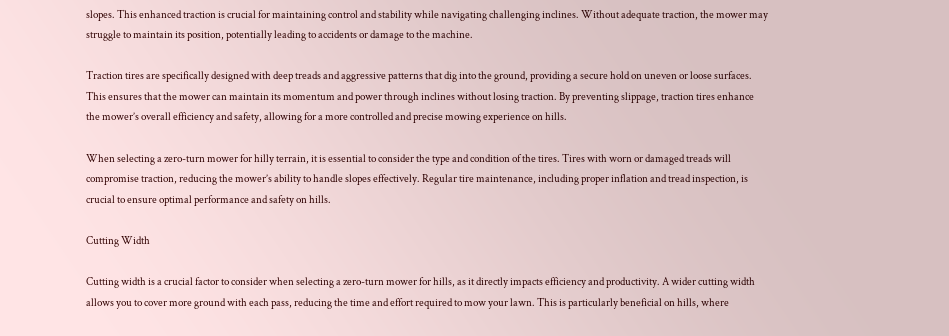slopes. This enhanced traction is crucial for maintaining control and stability while navigating challenging inclines. Without adequate traction, the mower may struggle to maintain its position, potentially leading to accidents or damage to the machine.

Traction tires are specifically designed with deep treads and aggressive patterns that dig into the ground, providing a secure hold on uneven or loose surfaces. This ensures that the mower can maintain its momentum and power through inclines without losing traction. By preventing slippage, traction tires enhance the mower’s overall efficiency and safety, allowing for a more controlled and precise mowing experience on hills.

When selecting a zero-turn mower for hilly terrain, it is essential to consider the type and condition of the tires. Tires with worn or damaged treads will compromise traction, reducing the mower’s ability to handle slopes effectively. Regular tire maintenance, including proper inflation and tread inspection, is crucial to ensure optimal performance and safety on hills.

Cutting Width

Cutting width is a crucial factor to consider when selecting a zero-turn mower for hills, as it directly impacts efficiency and productivity. A wider cutting width allows you to cover more ground with each pass, reducing the time and effort required to mow your lawn. This is particularly beneficial on hills, where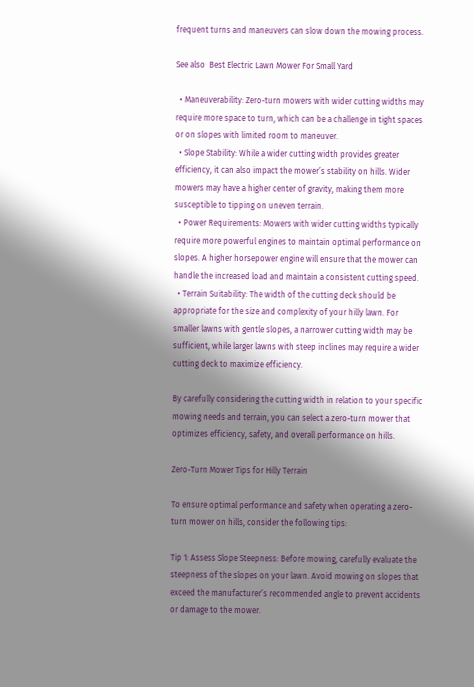frequent turns and maneuvers can slow down the mowing process.

See also  Best Electric Lawn Mower For Small Yard

  • Maneuverability: Zero-turn mowers with wider cutting widths may require more space to turn, which can be a challenge in tight spaces or on slopes with limited room to maneuver.
  • Slope Stability: While a wider cutting width provides greater efficiency, it can also impact the mower’s stability on hills. Wider mowers may have a higher center of gravity, making them more susceptible to tipping on uneven terrain.
  • Power Requirements: Mowers with wider cutting widths typically require more powerful engines to maintain optimal performance on slopes. A higher horsepower engine will ensure that the mower can handle the increased load and maintain a consistent cutting speed.
  • Terrain Suitability: The width of the cutting deck should be appropriate for the size and complexity of your hilly lawn. For smaller lawns with gentle slopes, a narrower cutting width may be sufficient, while larger lawns with steep inclines may require a wider cutting deck to maximize efficiency.

By carefully considering the cutting width in relation to your specific mowing needs and terrain, you can select a zero-turn mower that optimizes efficiency, safety, and overall performance on hills.

Zero-Turn Mower Tips for Hilly Terrain

To ensure optimal performance and safety when operating a zero-turn mower on hills, consider the following tips:

Tip 1: Assess Slope Steepness: Before mowing, carefully evaluate the steepness of the slopes on your lawn. Avoid mowing on slopes that exceed the manufacturer’s recommended angle to prevent accidents or damage to the mower.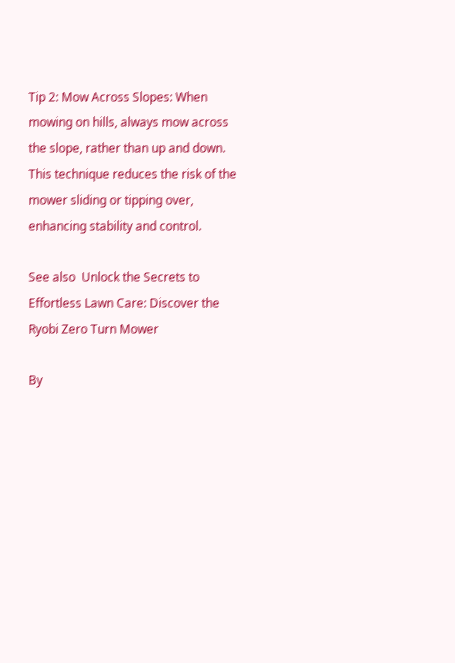Tip 2: Mow Across Slopes: When mowing on hills, always mow across the slope, rather than up and down. This technique reduces the risk of the mower sliding or tipping over, enhancing stability and control.

See also  Unlock the Secrets to Effortless Lawn Care: Discover the Ryobi Zero Turn Mower

By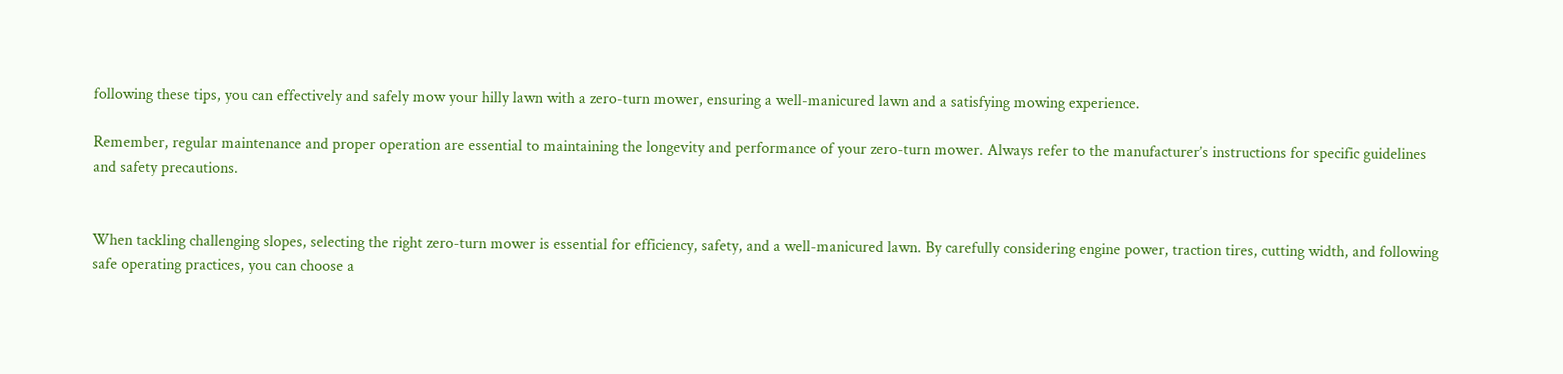following these tips, you can effectively and safely mow your hilly lawn with a zero-turn mower, ensuring a well-manicured lawn and a satisfying mowing experience.

Remember, regular maintenance and proper operation are essential to maintaining the longevity and performance of your zero-turn mower. Always refer to the manufacturer’s instructions for specific guidelines and safety precautions.


When tackling challenging slopes, selecting the right zero-turn mower is essential for efficiency, safety, and a well-manicured lawn. By carefully considering engine power, traction tires, cutting width, and following safe operating practices, you can choose a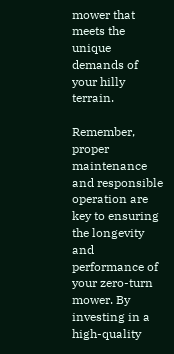mower that meets the unique demands of your hilly terrain.

Remember, proper maintenance and responsible operation are key to ensuring the longevity and performance of your zero-turn mower. By investing in a high-quality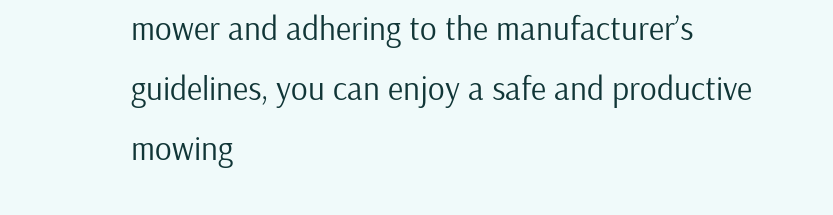mower and adhering to the manufacturer’s guidelines, you can enjoy a safe and productive mowing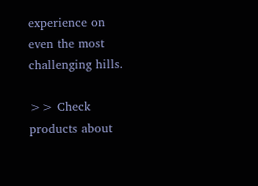experience on even the most challenging hills.

>> Check products about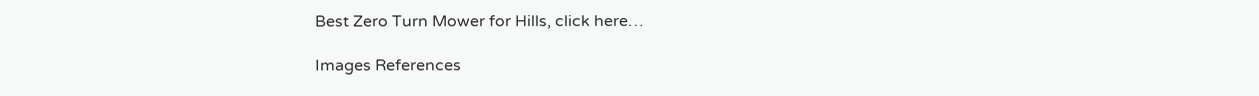Best Zero Turn Mower for Hills, click here…

Images References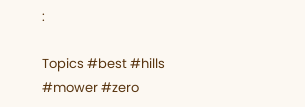:

Topics #best #hills #mower #zero